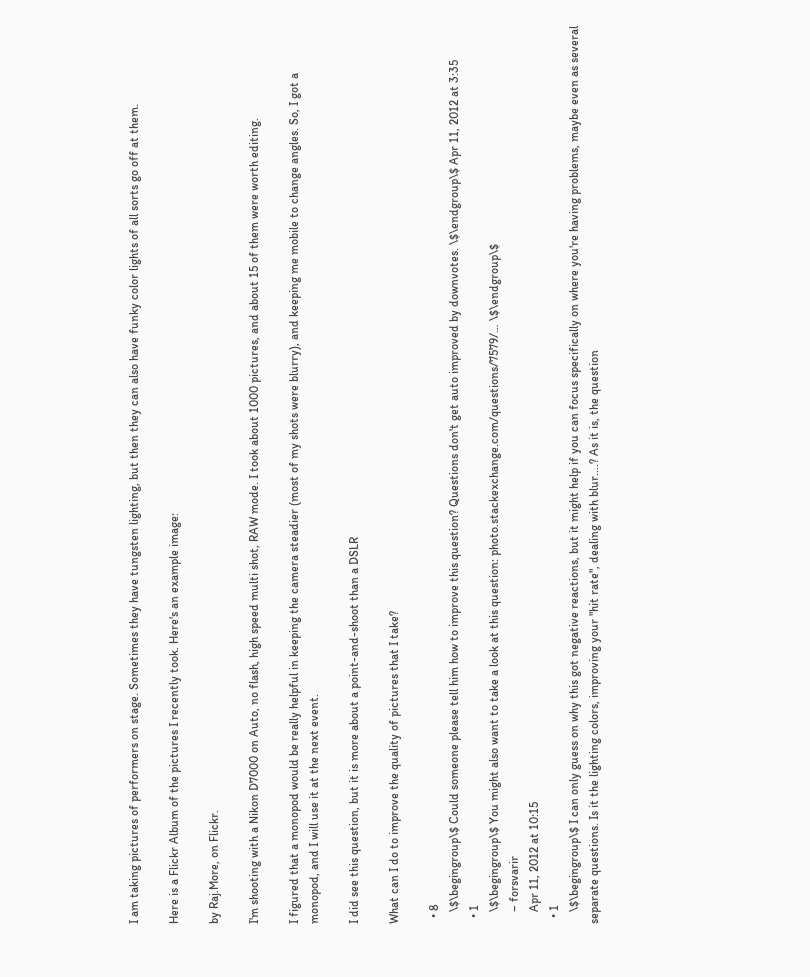I am taking pictures of performers on stage. Sometimes they have tungsten lighting, but then they can also have funky color lights of all sorts go off at them.

Here is a Flickr Album of the pictures I recently took. Here's an example image:

by Raj.More, on Flickr.

I'm shooting with a Nikon D7000 on Auto, no flash, high speed multi shot, RAW mode. I took about 1000 pictures, and about 15 of them were worth editing.

I figured that a monopod would be really helpful in keeping the camera steadier (most of my shots were blurry), and keeping me mobile to change angles. So, I got a monopod, and I will use it at the next event.

I did see this question, but it is more about a point-and-shoot than a DSLR

What can I do to improve the quality of pictures that I take?

  • 8
    \$\begingroup\$ Could someone please tell him how to improve this question? Questions don't get auto improved by downvotes. \$\endgroup\$ Apr 11, 2012 at 3:35
  • 1
    \$\begingroup\$ You might also want to take a look at this question: photo.stackexchange.com/questions/7579/… \$\endgroup\$
    – forsvarir
    Apr 11, 2012 at 10:15
  • 1
    \$\begingroup\$ I can only guess on why this got negative reactions, but it might help if you can focus specifically on where you're having problems, maybe even as several separate questions. Is it the lighting colors, improving your "hit rate", dealing with blur....? As it is, the question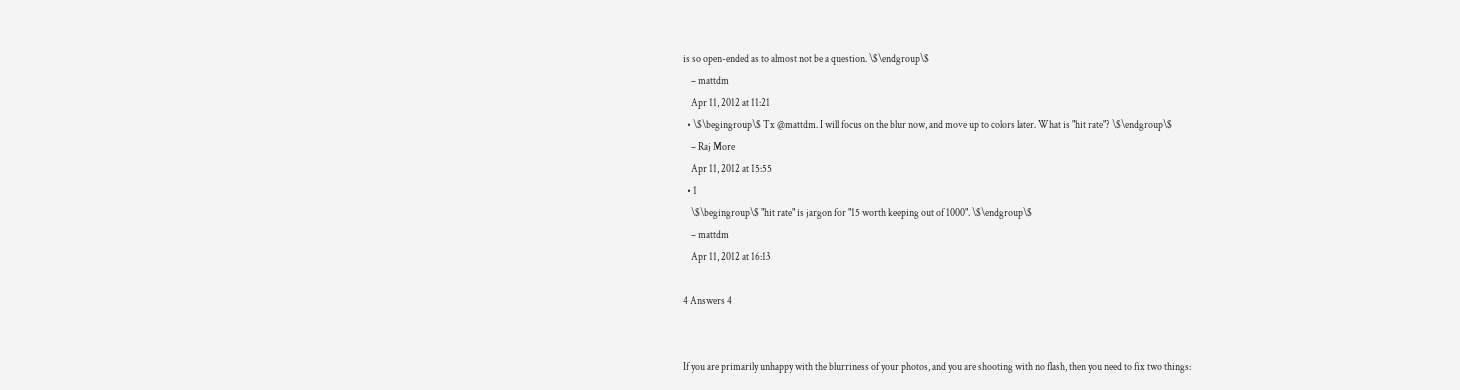is so open-ended as to almost not be a question. \$\endgroup\$
    – mattdm
    Apr 11, 2012 at 11:21
  • \$\begingroup\$ Tx @mattdm. I will focus on the blur now, and move up to colors later. What is "hit rate"? \$\endgroup\$
    – Raj More
    Apr 11, 2012 at 15:55
  • 1
    \$\begingroup\$ "hit rate" is jargon for "15 worth keeping out of 1000". \$\endgroup\$
    – mattdm
    Apr 11, 2012 at 16:13

4 Answers 4


If you are primarily unhappy with the blurriness of your photos, and you are shooting with no flash, then you need to fix two things: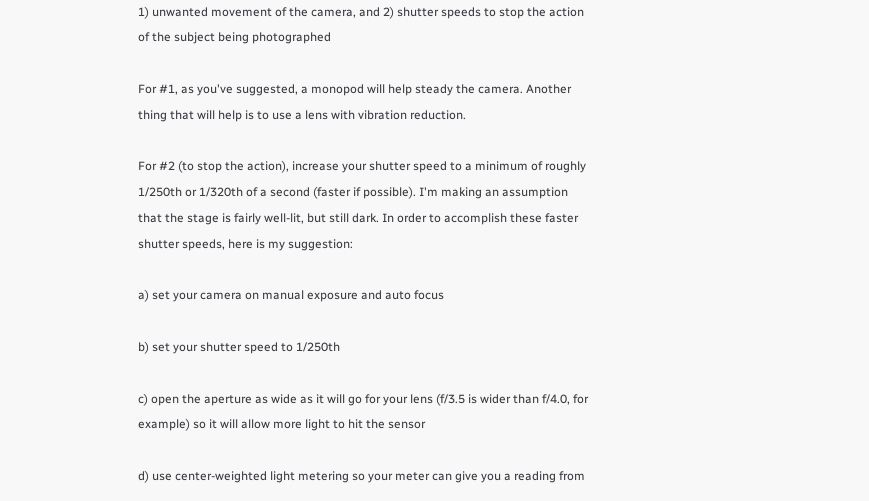1) unwanted movement of the camera, and 2) shutter speeds to stop the action of the subject being photographed

For #1, as you've suggested, a monopod will help steady the camera. Another thing that will help is to use a lens with vibration reduction.

For #2 (to stop the action), increase your shutter speed to a minimum of roughly 1/250th or 1/320th of a second (faster if possible). I'm making an assumption that the stage is fairly well-lit, but still dark. In order to accomplish these faster shutter speeds, here is my suggestion:

a) set your camera on manual exposure and auto focus

b) set your shutter speed to 1/250th

c) open the aperture as wide as it will go for your lens (f/3.5 is wider than f/4.0, for example) so it will allow more light to hit the sensor

d) use center-weighted light metering so your meter can give you a reading from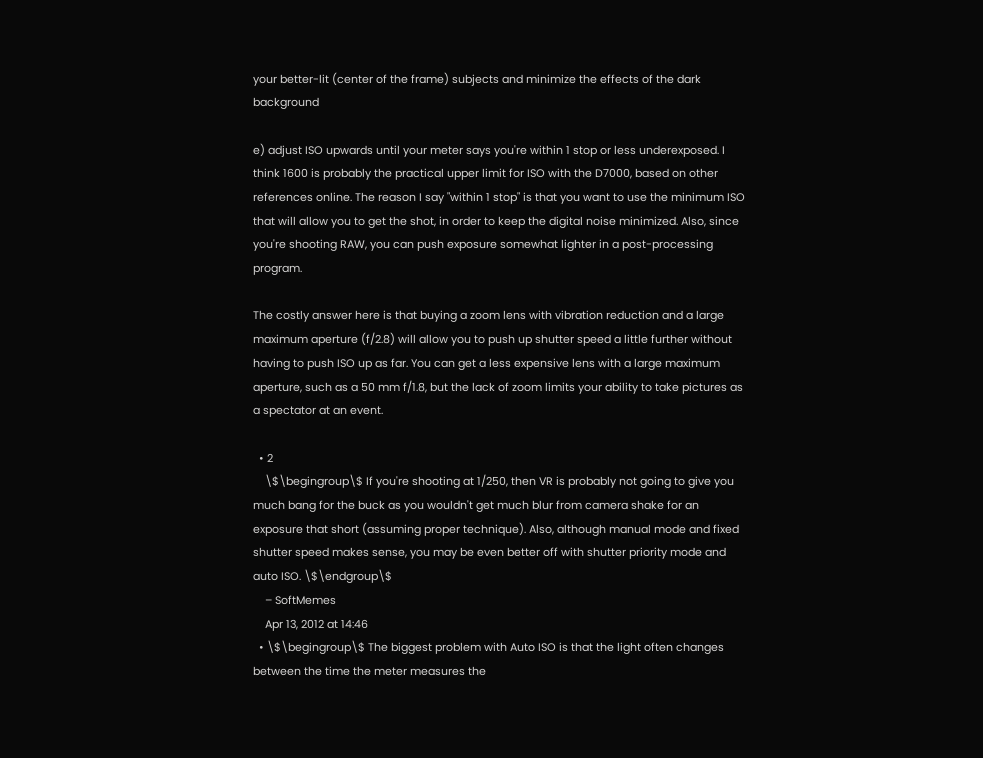your better-lit (center of the frame) subjects and minimize the effects of the dark background

e) adjust ISO upwards until your meter says you're within 1 stop or less underexposed. I think 1600 is probably the practical upper limit for ISO with the D7000, based on other references online. The reason I say "within 1 stop" is that you want to use the minimum ISO that will allow you to get the shot, in order to keep the digital noise minimized. Also, since you're shooting RAW, you can push exposure somewhat lighter in a post-processing program.

The costly answer here is that buying a zoom lens with vibration reduction and a large maximum aperture (f/2.8) will allow you to push up shutter speed a little further without having to push ISO up as far. You can get a less expensive lens with a large maximum aperture, such as a 50 mm f/1.8, but the lack of zoom limits your ability to take pictures as a spectator at an event.

  • 2
    \$\begingroup\$ If you're shooting at 1/250, then VR is probably not going to give you much bang for the buck as you wouldn't get much blur from camera shake for an exposure that short (assuming proper technique). Also, although manual mode and fixed shutter speed makes sense, you may be even better off with shutter priority mode and auto ISO. \$\endgroup\$
    – SoftMemes
    Apr 13, 2012 at 14:46
  • \$\begingroup\$ The biggest problem with Auto ISO is that the light often changes between the time the meter measures the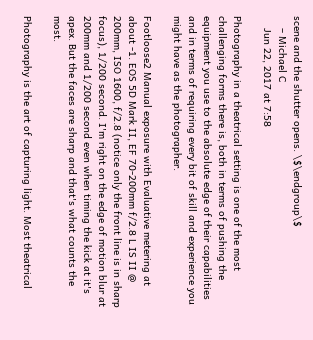scene and the shutter opens. \$\endgroup\$
    – Michael C
    Jun 22, 2017 at 7:58

Photography in a theatrical setting is one of the most challenging forms there is, both in terms of pushing the equipment you use to the absolute edge of their capabilities and in terms of requiring every bit of skill and experience you might have as the photographer.

Footloose2 Manual exposure with Evaluative metering at about -1. EOS 5D Mark II, EF 70-200mm f/2.8 L IS II @ 200mm, ISO 1600, f/2.8 (notice only the front line is in sharp focus), 1/200 second. I'm right on the edge of motion blur at 200mm and 1/200 second even when timing the kick at it's apex. But the faces are sharp and that's what counts the most.

Photography is the art of capturing light. Most theatrical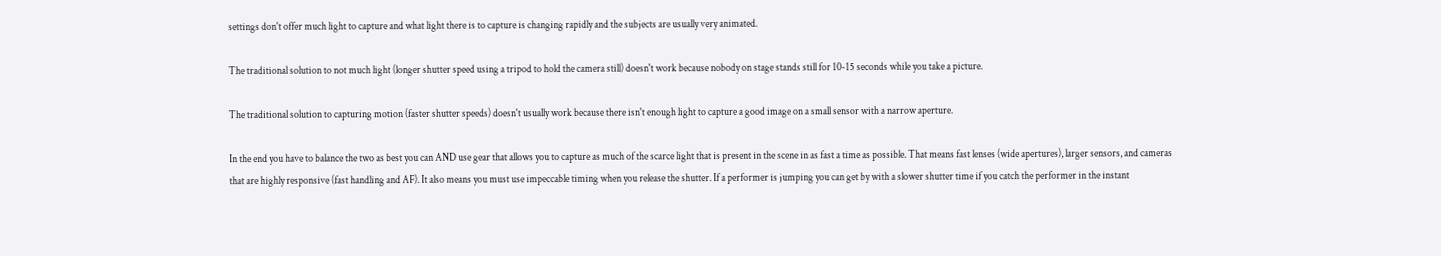settings don't offer much light to capture and what light there is to capture is changing rapidly and the subjects are usually very animated.

The traditional solution to not much light (longer shutter speed using a tripod to hold the camera still) doesn't work because nobody on stage stands still for 10-15 seconds while you take a picture.

The traditional solution to capturing motion (faster shutter speeds) doesn't usually work because there isn't enough light to capture a good image on a small sensor with a narrow aperture.

In the end you have to balance the two as best you can AND use gear that allows you to capture as much of the scarce light that is present in the scene in as fast a time as possible. That means fast lenses (wide apertures), larger sensors, and cameras that are highly responsive (fast handling and AF). It also means you must use impeccable timing when you release the shutter. If a performer is jumping you can get by with a slower shutter time if you catch the performer in the instant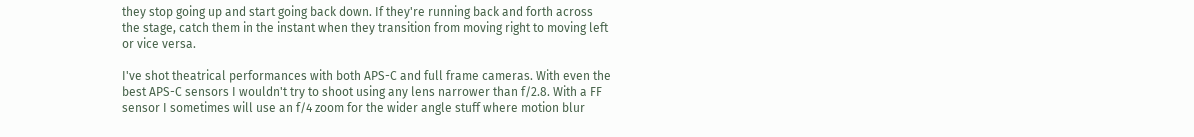they stop going up and start going back down. If they're running back and forth across the stage, catch them in the instant when they transition from moving right to moving left or vice versa.

I've shot theatrical performances with both APS-C and full frame cameras. With even the best APS-C sensors I wouldn't try to shoot using any lens narrower than f/2.8. With a FF sensor I sometimes will use an f/4 zoom for the wider angle stuff where motion blur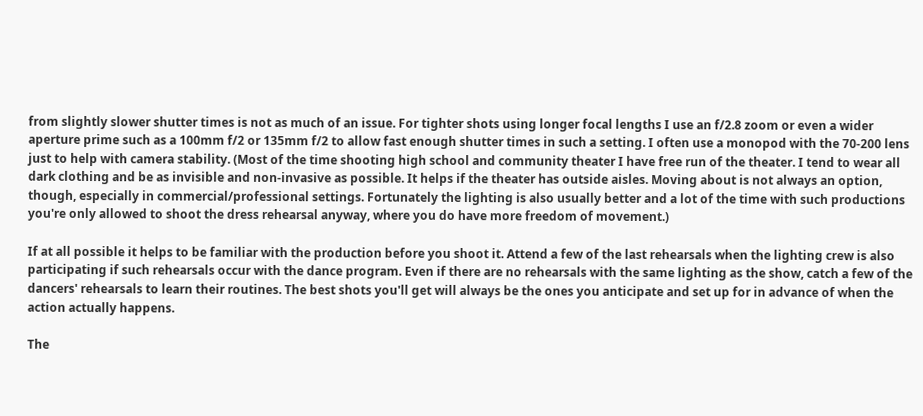from slightly slower shutter times is not as much of an issue. For tighter shots using longer focal lengths I use an f/2.8 zoom or even a wider aperture prime such as a 100mm f/2 or 135mm f/2 to allow fast enough shutter times in such a setting. I often use a monopod with the 70-200 lens just to help with camera stability. (Most of the time shooting high school and community theater I have free run of the theater. I tend to wear all dark clothing and be as invisible and non-invasive as possible. It helps if the theater has outside aisles. Moving about is not always an option, though, especially in commercial/professional settings. Fortunately the lighting is also usually better and a lot of the time with such productions you're only allowed to shoot the dress rehearsal anyway, where you do have more freedom of movement.)

If at all possible it helps to be familiar with the production before you shoot it. Attend a few of the last rehearsals when the lighting crew is also participating if such rehearsals occur with the dance program. Even if there are no rehearsals with the same lighting as the show, catch a few of the dancers' rehearsals to learn their routines. The best shots you'll get will always be the ones you anticipate and set up for in advance of when the action actually happens.

The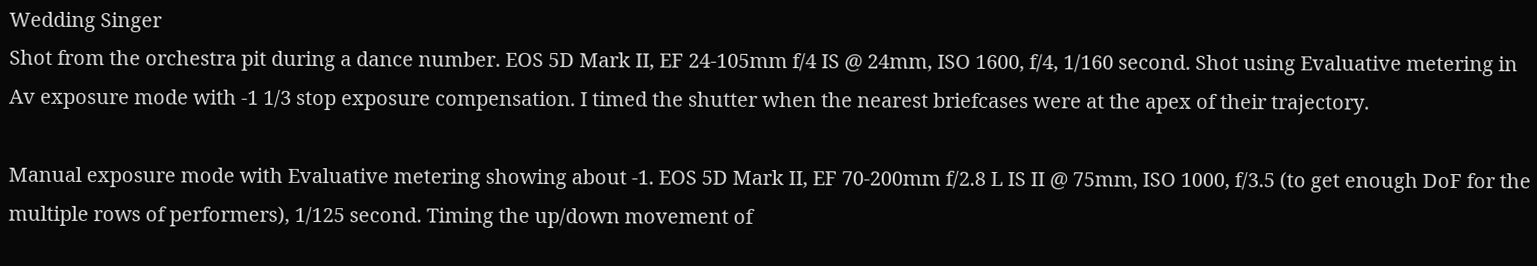Wedding Singer
Shot from the orchestra pit during a dance number. EOS 5D Mark II, EF 24-105mm f/4 IS @ 24mm, ISO 1600, f/4, 1/160 second. Shot using Evaluative metering in Av exposure mode with -1 1/3 stop exposure compensation. I timed the shutter when the nearest briefcases were at the apex of their trajectory.

Manual exposure mode with Evaluative metering showing about -1. EOS 5D Mark II, EF 70-200mm f/2.8 L IS II @ 75mm, ISO 1000, f/3.5 (to get enough DoF for the multiple rows of performers), 1/125 second. Timing the up/down movement of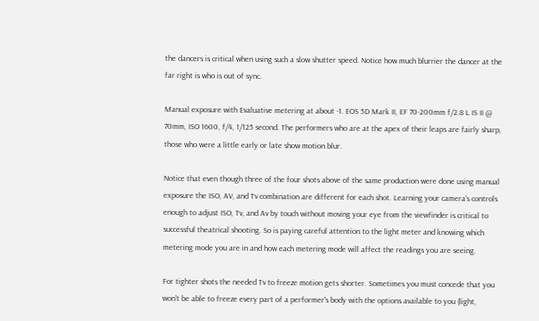the dancers is critical when using such a slow shutter speed. Notice how much blurrier the dancer at the far right is who is out of sync.

Manual exposure with Evaluative metering at about -1. EOS 5D Mark II, EF 70-200mm f/2.8 L IS II @ 70mm, ISO 1600, f/4, 1/125 second. The performers who are at the apex of their leaps are fairly sharp, those who were a little early or late show motion blur.

Notice that even though three of the four shots above of the same production were done using manual exposure the ISO, AV, and Tv combination are different for each shot. Learning your camera's controls enough to adjust ISO, Tv, and Av by touch without moving your eye from the viewfinder is critical to successful theatrical shooting. So is paying careful attention to the light meter and knowing which metering mode you are in and how each metering mode will affect the readings you are seeing.

For tighter shots the needed Tv to freeze motion gets shorter. Sometimes you must concede that you won't be able to freeze every part of a performer's body with the options available to you (light,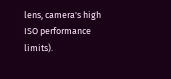lens, camera's high ISO performance limits).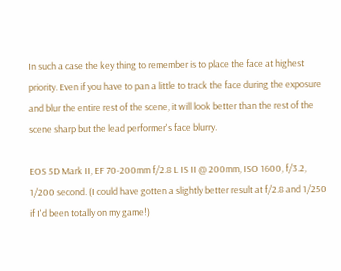In such a case the key thing to remember is to place the face at highest priority. Even if you have to pan a little to track the face during the exposure and blur the entire rest of the scene, it will look better than the rest of the scene sharp but the lead performer's face blurry.

EOS 5D Mark II, EF 70-200mm f/2.8 L IS II @ 200mm, ISO 1600, f/3.2, 1/200 second. (I could have gotten a slightly better result at f/2.8 and 1/250 if I'd been totally on my game!)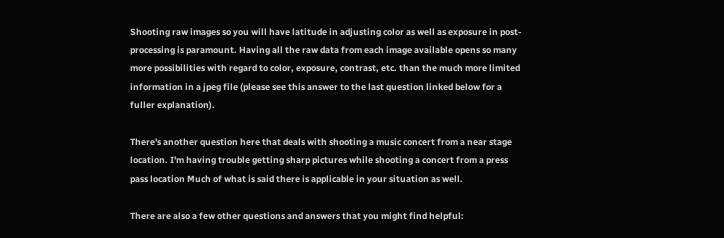Shooting raw images so you will have latitude in adjusting color as well as exposure in post-processing is paramount. Having all the raw data from each image available opens so many more possibilities with regard to color, exposure, contrast, etc. than the much more limited information in a jpeg file (please see this answer to the last question linked below for a fuller explanation).

There's another question here that deals with shooting a music concert from a near stage location. I'm having trouble getting sharp pictures while shooting a concert from a press pass location Much of what is said there is applicable in your situation as well.

There are also a few other questions and answers that you might find helpful: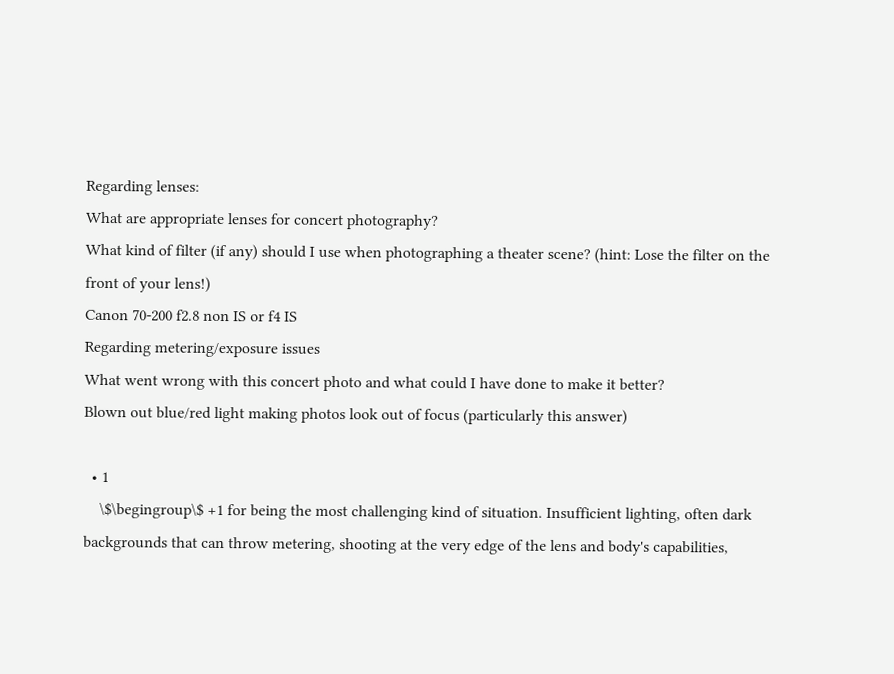Regarding lenses:
What are appropriate lenses for concert photography?
What kind of filter (if any) should I use when photographing a theater scene? (hint: Lose the filter on the front of your lens!)
Canon 70-200 f2.8 non IS or f4 IS
Regarding metering/exposure issues
What went wrong with this concert photo and what could I have done to make it better?
Blown out blue/red light making photos look out of focus (particularly this answer)

  • 1
    \$\begingroup\$ +1 for being the most challenging kind of situation. Insufficient lighting, often dark backgrounds that can throw metering, shooting at the very edge of the lens and body's capabilities,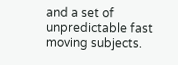and a set of unpredictable fast moving subjects.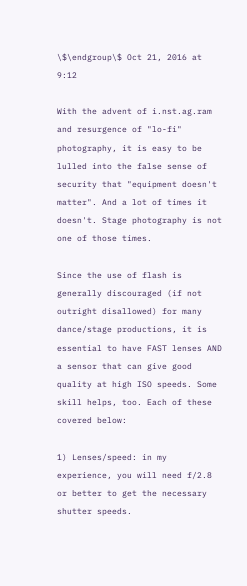\$\endgroup\$ Oct 21, 2016 at 9:12

With the advent of i.nst.ag.ram and resurgence of "lo-fi" photography, it is easy to be lulled into the false sense of security that "equipment doesn't matter". And a lot of times it doesn't. Stage photography is not one of those times.

Since the use of flash is generally discouraged (if not outright disallowed) for many dance/stage productions, it is essential to have FAST lenses AND a sensor that can give good quality at high ISO speeds. Some skill helps, too. Each of these covered below:

1) Lenses/speed: in my experience, you will need f/2.8 or better to get the necessary shutter speeds.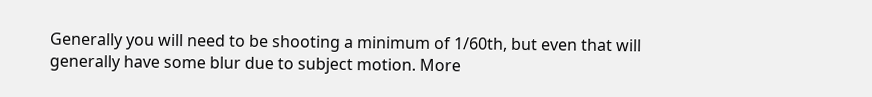Generally you will need to be shooting a minimum of 1/60th, but even that will generally have some blur due to subject motion. More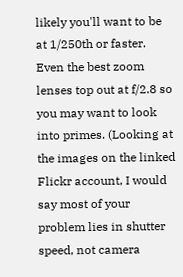likely you'll want to be at 1/250th or faster. Even the best zoom lenses top out at f/2.8 so you may want to look into primes. (Looking at the images on the linked Flickr account, I would say most of your problem lies in shutter speed, not camera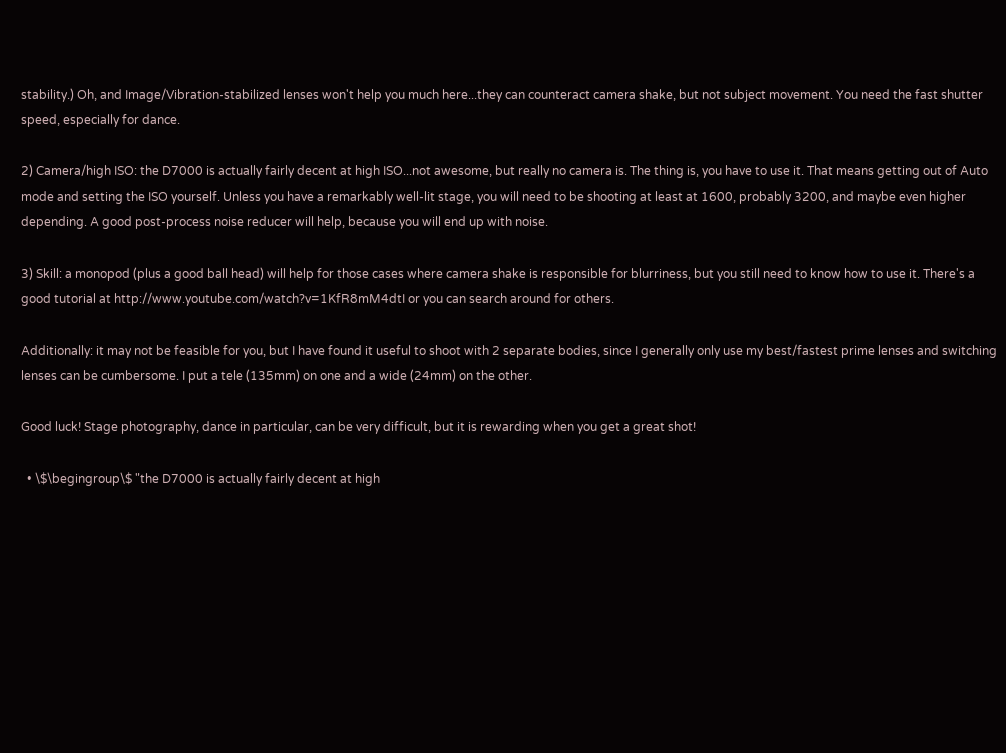stability.) Oh, and Image/Vibration-stabilized lenses won't help you much here...they can counteract camera shake, but not subject movement. You need the fast shutter speed, especially for dance.

2) Camera/high ISO: the D7000 is actually fairly decent at high ISO...not awesome, but really no camera is. The thing is, you have to use it. That means getting out of Auto mode and setting the ISO yourself. Unless you have a remarkably well-lit stage, you will need to be shooting at least at 1600, probably 3200, and maybe even higher depending. A good post-process noise reducer will help, because you will end up with noise.

3) Skill: a monopod (plus a good ball head) will help for those cases where camera shake is responsible for blurriness, but you still need to know how to use it. There's a good tutorial at http://www.youtube.com/watch?v=1KfR8mM4dtI or you can search around for others.

Additionally: it may not be feasible for you, but I have found it useful to shoot with 2 separate bodies, since I generally only use my best/fastest prime lenses and switching lenses can be cumbersome. I put a tele (135mm) on one and a wide (24mm) on the other.

Good luck! Stage photography, dance in particular, can be very difficult, but it is rewarding when you get a great shot!

  • \$\begingroup\$ "the D7000 is actually fairly decent at high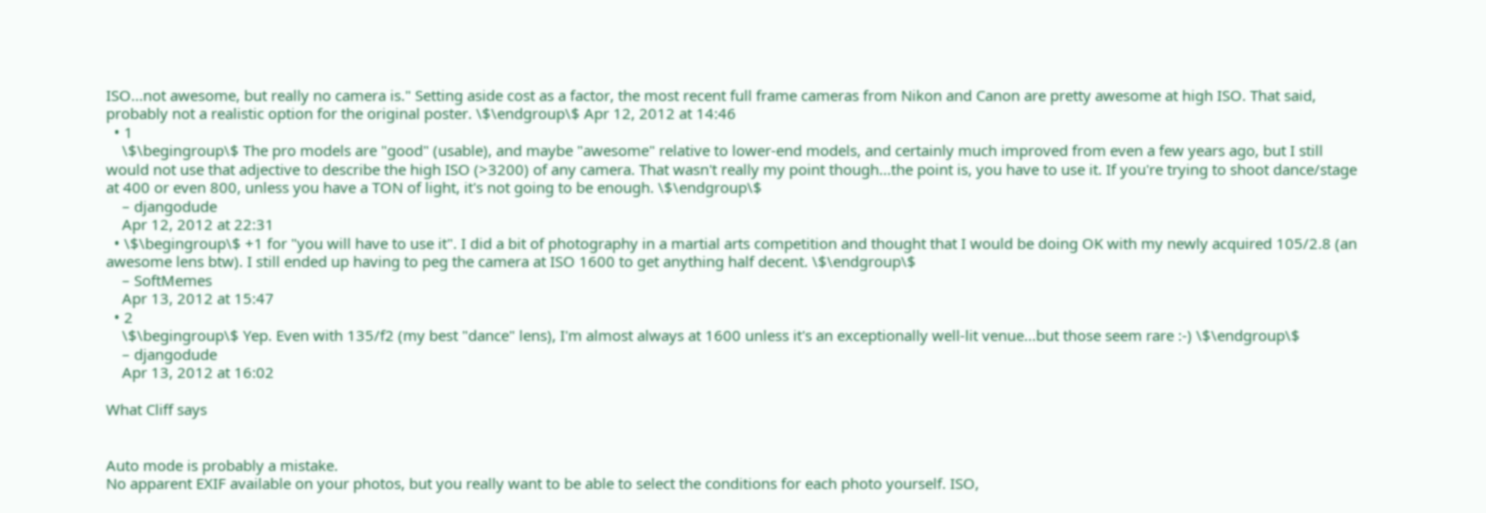ISO...not awesome, but really no camera is." Setting aside cost as a factor, the most recent full frame cameras from Nikon and Canon are pretty awesome at high ISO. That said, probably not a realistic option for the original poster. \$\endgroup\$ Apr 12, 2012 at 14:46
  • 1
    \$\begingroup\$ The pro models are "good" (usable), and maybe "awesome" relative to lower-end models, and certainly much improved from even a few years ago, but I still would not use that adjective to describe the high ISO (>3200) of any camera. That wasn't really my point though...the point is, you have to use it. If you're trying to shoot dance/stage at 400 or even 800, unless you have a TON of light, it's not going to be enough. \$\endgroup\$
    – djangodude
    Apr 12, 2012 at 22:31
  • \$\begingroup\$ +1 for "you will have to use it". I did a bit of photography in a martial arts competition and thought that I would be doing OK with my newly acquired 105/2.8 (an awesome lens btw). I still ended up having to peg the camera at ISO 1600 to get anything half decent. \$\endgroup\$
    – SoftMemes
    Apr 13, 2012 at 15:47
  • 2
    \$\begingroup\$ Yep. Even with 135/f2 (my best "dance" lens), I'm almost always at 1600 unless it's an exceptionally well-lit venue...but those seem rare :-) \$\endgroup\$
    – djangodude
    Apr 13, 2012 at 16:02

What Cliff says


Auto mode is probably a mistake.
No apparent EXIF available on your photos, but you really want to be able to select the conditions for each photo yourself. ISO,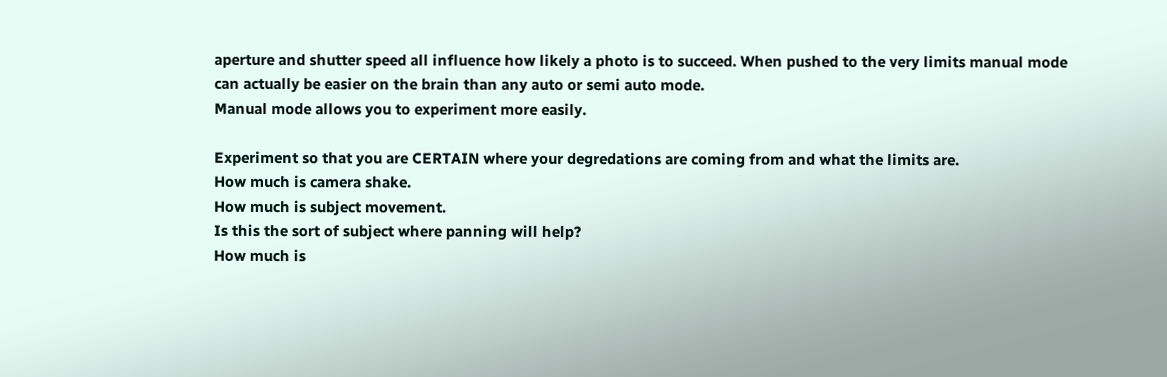aperture and shutter speed all influence how likely a photo is to succeed. When pushed to the very limits manual mode can actually be easier on the brain than any auto or semi auto mode.
Manual mode allows you to experiment more easily.

Experiment so that you are CERTAIN where your degredations are coming from and what the limits are.
How much is camera shake.
How much is subject movement.
Is this the sort of subject where panning will help?
How much is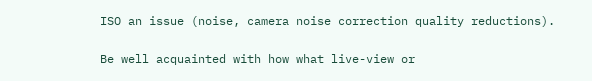ISO an issue (noise, camera noise correction quality reductions).

Be well acquainted with how what live-view or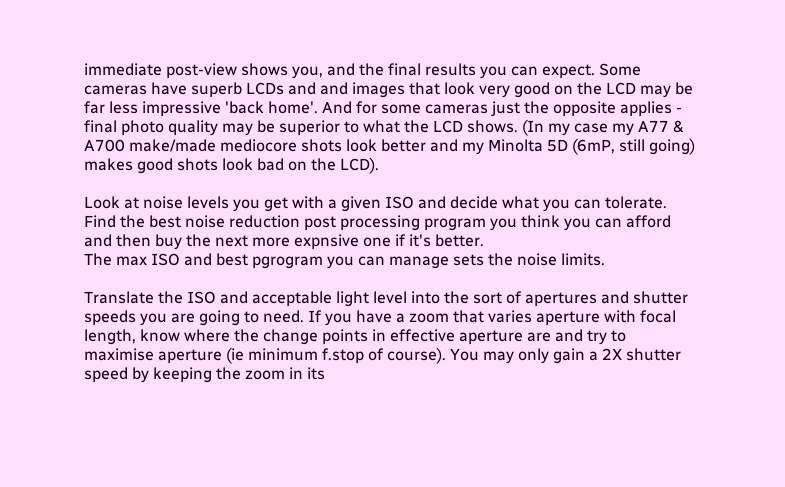immediate post-view shows you, and the final results you can expect. Some cameras have superb LCDs and and images that look very good on the LCD may be far less impressive 'back home'. And for some cameras just the opposite applies - final photo quality may be superior to what the LCD shows. (In my case my A77 & A700 make/made mediocore shots look better and my Minolta 5D (6mP, still going) makes good shots look bad on the LCD).

Look at noise levels you get with a given ISO and decide what you can tolerate.
Find the best noise reduction post processing program you think you can afford and then buy the next more expnsive one if it's better.
The max ISO and best pgrogram you can manage sets the noise limits.

Translate the ISO and acceptable light level into the sort of apertures and shutter speeds you are going to need. If you have a zoom that varies aperture with focal length, know where the change points in effective aperture are and try to maximise aperture (ie minimum f.stop of course). You may only gain a 2X shutter speed by keeping the zoom in its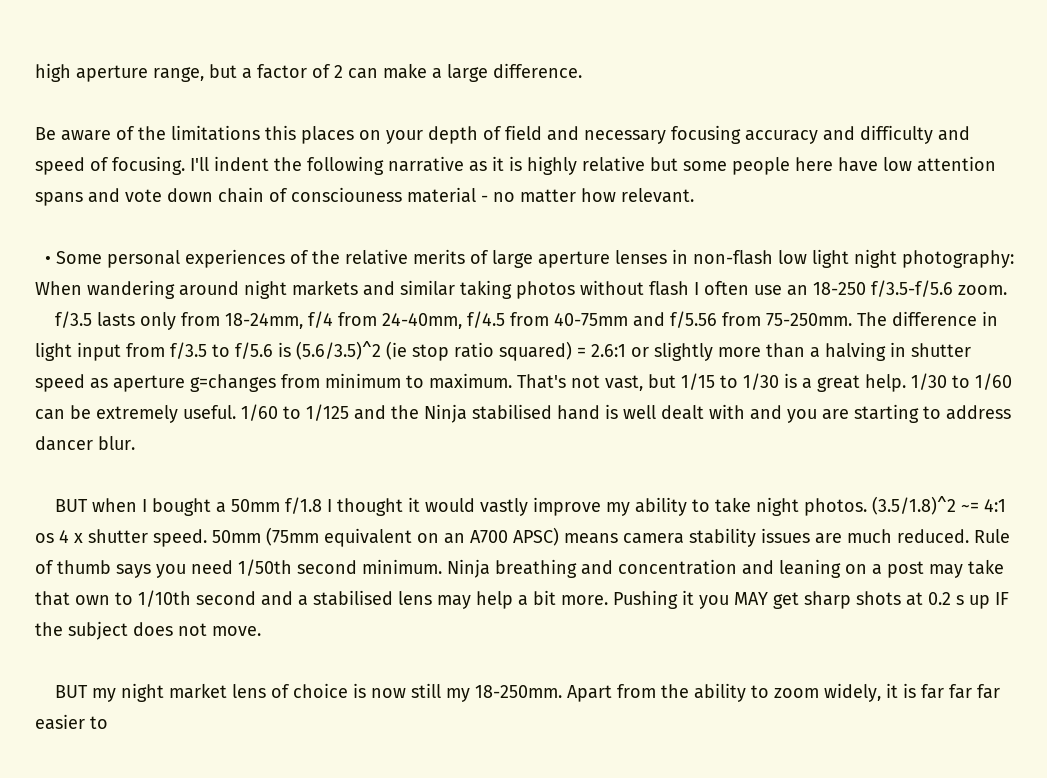high aperture range, but a factor of 2 can make a large difference.

Be aware of the limitations this places on your depth of field and necessary focusing accuracy and difficulty and speed of focusing. I'll indent the following narrative as it is highly relative but some people here have low attention spans and vote down chain of consciouness material - no matter how relevant.

  • Some personal experiences of the relative merits of large aperture lenses in non-flash low light night photography: When wandering around night markets and similar taking photos without flash I often use an 18-250 f/3.5-f/5.6 zoom.
    f/3.5 lasts only from 18-24mm, f/4 from 24-40mm, f/4.5 from 40-75mm and f/5.56 from 75-250mm. The difference in light input from f/3.5 to f/5.6 is (5.6/3.5)^2 (ie stop ratio squared) = 2.6:1 or slightly more than a halving in shutter speed as aperture g=changes from minimum to maximum. That's not vast, but 1/15 to 1/30 is a great help. 1/30 to 1/60 can be extremely useful. 1/60 to 1/125 and the Ninja stabilised hand is well dealt with and you are starting to address dancer blur.

    BUT when I bought a 50mm f/1.8 I thought it would vastly improve my ability to take night photos. (3.5/1.8)^2 ~= 4:1 os 4 x shutter speed. 50mm (75mm equivalent on an A700 APSC) means camera stability issues are much reduced. Rule of thumb says you need 1/50th second minimum. Ninja breathing and concentration and leaning on a post may take that own to 1/10th second and a stabilised lens may help a bit more. Pushing it you MAY get sharp shots at 0.2 s up IF the subject does not move.

    BUT my night market lens of choice is now still my 18-250mm. Apart from the ability to zoom widely, it is far far far easier to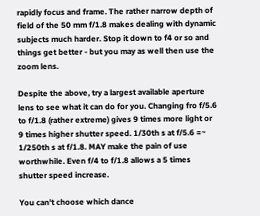rapidly focus and frame. The rather narrow depth of field of the 50 mm f/1.8 makes dealing with dynamic subjects much harder. Stop it down to f4 or so and things get better - but you may as well then use the zoom lens.

Despite the above, try a largest available aperture lens to see what it can do for you. Changing fro f/5.6 to f/1.8 (rather extreme) gives 9 times more light or 9 times higher shutter speed. 1/30th s at f/5.6 =~ 1/250th s at f/1.8. MAY make the pain of use worthwhile. Even f/4 to f/1.8 allows a 5 times shutter speed increase.

You can't choose which dance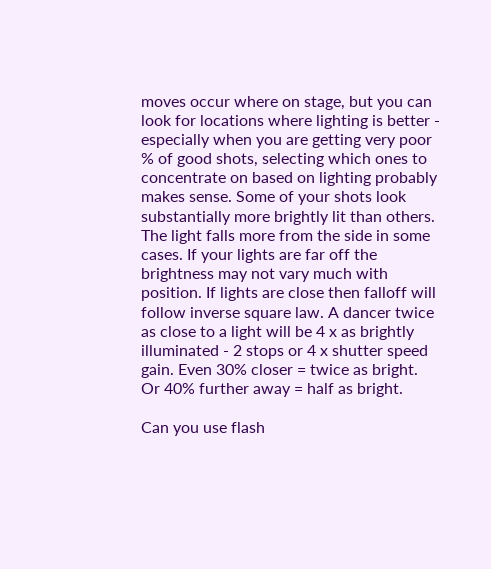moves occur where on stage, but you can look for locations where lighting is better - especially when you are getting very poor % of good shots, selecting which ones to concentrate on based on lighting probably makes sense. Some of your shots look substantially more brightly lit than others. The light falls more from the side in some cases. If your lights are far off the brightness may not vary much with position. If lights are close then falloff will follow inverse square law. A dancer twice as close to a light will be 4 x as brightly illuminated - 2 stops or 4 x shutter speed gain. Even 30% closer = twice as bright. Or 40% further away = half as bright.

Can you use flash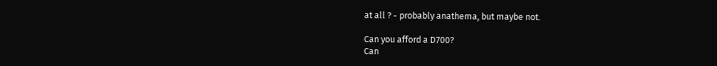at all ? - probably anathema, but maybe not.

Can you afford a D700?
Can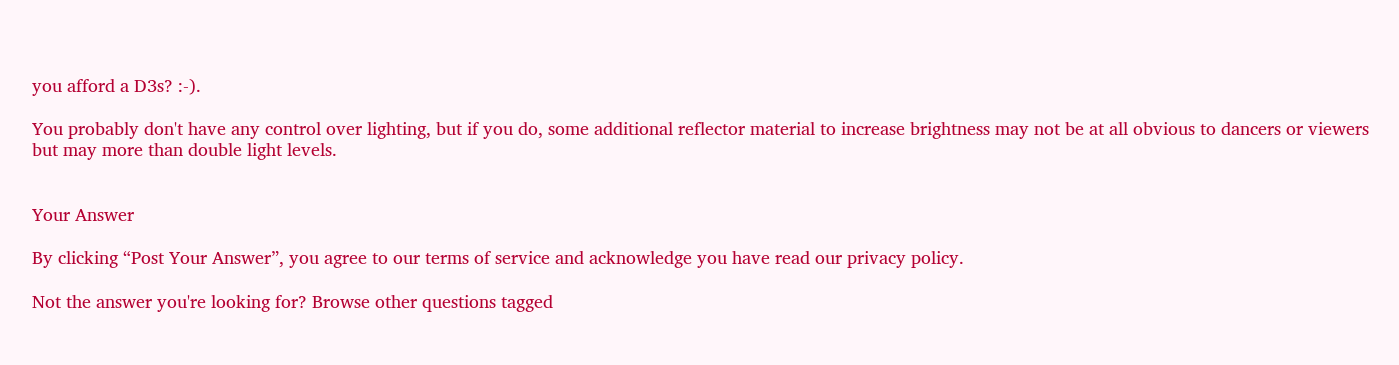you afford a D3s? :-).

You probably don't have any control over lighting, but if you do, some additional reflector material to increase brightness may not be at all obvious to dancers or viewers but may more than double light levels.


Your Answer

By clicking “Post Your Answer”, you agree to our terms of service and acknowledge you have read our privacy policy.

Not the answer you're looking for? Browse other questions tagged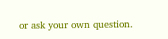or ask your own question.